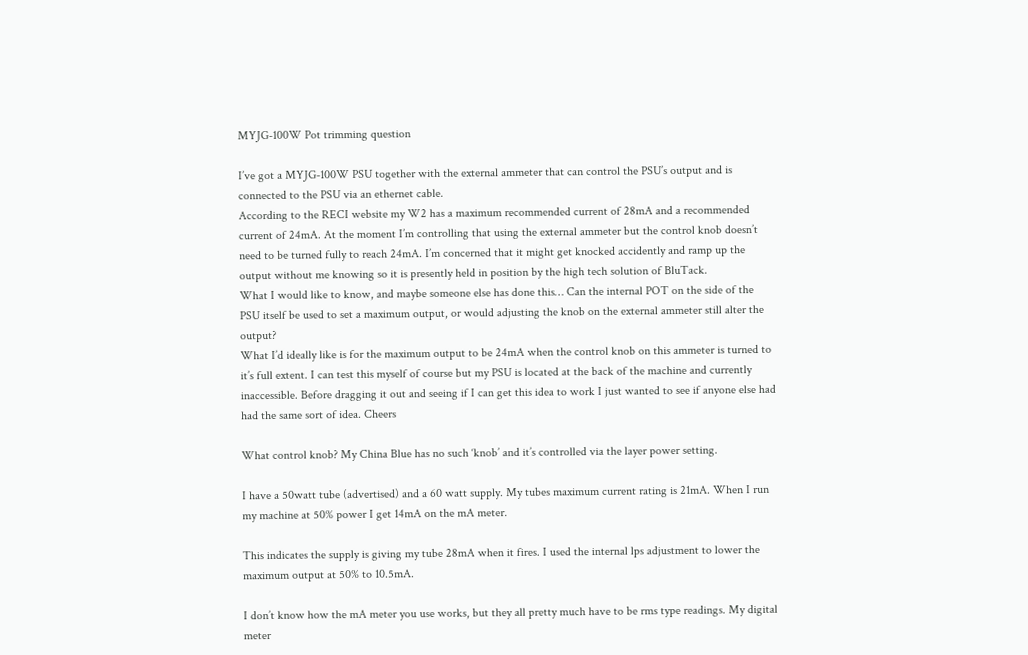MYJG-100W Pot trimming question

I’ve got a MYJG-100W PSU together with the external ammeter that can control the PSU’s output and is connected to the PSU via an ethernet cable.
According to the RECI website my W2 has a maximum recommended current of 28mA and a recommended current of 24mA. At the moment I’m controlling that using the external ammeter but the control knob doesn’t need to be turned fully to reach 24mA. I’m concerned that it might get knocked accidently and ramp up the output without me knowing so it is presently held in position by the high tech solution of BluTack.
What I would like to know, and maybe someone else has done this… Can the internal POT on the side of the PSU itself be used to set a maximum output, or would adjusting the knob on the external ammeter still alter the output?
What I’d ideally like is for the maximum output to be 24mA when the control knob on this ammeter is turned to it’s full extent. I can test this myself of course but my PSU is located at the back of the machine and currently inaccessible. Before dragging it out and seeing if I can get this idea to work I just wanted to see if anyone else had had the same sort of idea. Cheers

What control knob? My China Blue has no such ‘knob’ and it’s controlled via the layer power setting.

I have a 50watt tube (advertised) and a 60 watt supply. My tubes maximum current rating is 21mA. When I run my machine at 50% power I get 14mA on the mA meter.

This indicates the supply is giving my tube 28mA when it fires. I used the internal lps adjustment to lower the maximum output at 50% to 10.5mA.

I don’t know how the mA meter you use works, but they all pretty much have to be rms type readings. My digital meter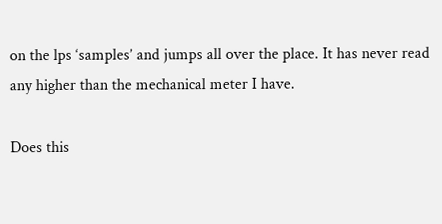on the lps ‘samples’ and jumps all over the place. It has never read any higher than the mechanical meter I have.

Does this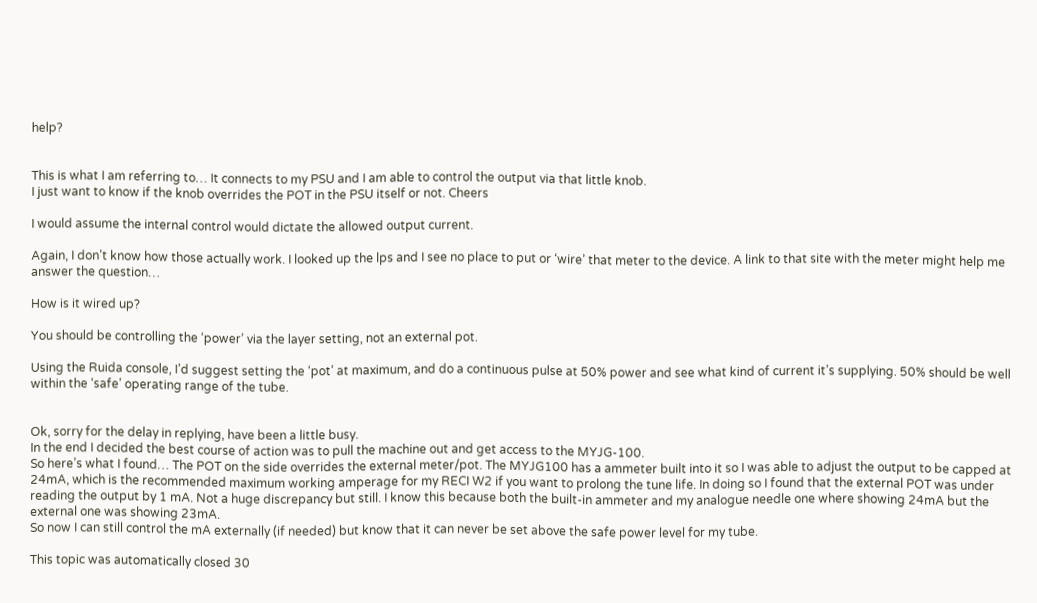help?


This is what I am referring to… It connects to my PSU and I am able to control the output via that little knob.
I just want to know if the knob overrides the POT in the PSU itself or not. Cheers

I would assume the internal control would dictate the allowed output current.

Again, I don’t know how those actually work. I looked up the lps and I see no place to put or ‘wire’ that meter to the device. A link to that site with the meter might help me answer the question…

How is it wired up?

You should be controlling the ‘power’ via the layer setting, not an external pot.

Using the Ruida console, I’d suggest setting the ‘pot’ at maximum, and do a continuous pulse at 50% power and see what kind of current it’s supplying. 50% should be well within the ‘safe’ operating range of the tube.


Ok, sorry for the delay in replying, have been a little busy.
In the end I decided the best course of action was to pull the machine out and get access to the MYJG-100.
So here’s what I found… The POT on the side overrides the external meter/pot. The MYJG100 has a ammeter built into it so I was able to adjust the output to be capped at 24mA, which is the recommended maximum working amperage for my RECI W2 if you want to prolong the tune life. In doing so I found that the external POT was under reading the output by 1 mA. Not a huge discrepancy but still. I know this because both the built-in ammeter and my analogue needle one where showing 24mA but the external one was showing 23mA.
So now I can still control the mA externally (if needed) but know that it can never be set above the safe power level for my tube.

This topic was automatically closed 30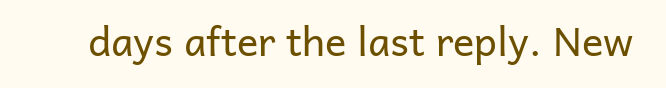days after the last reply. New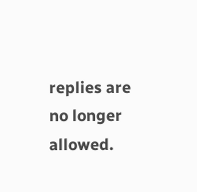replies are no longer allowed.